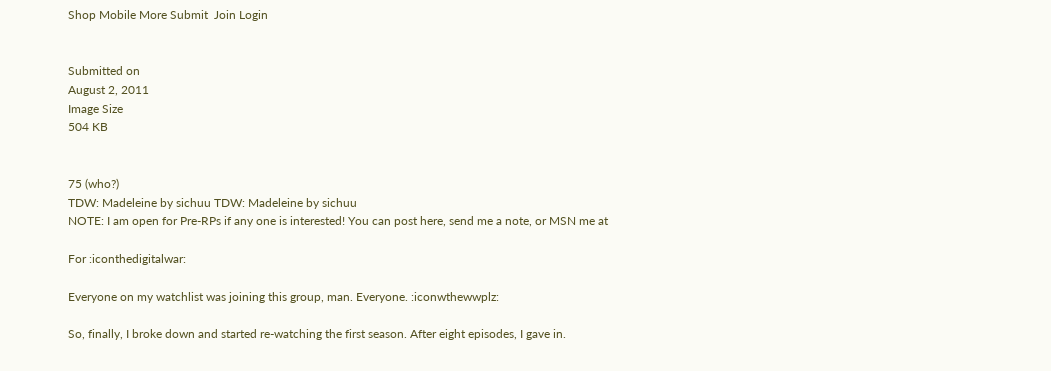Shop Mobile More Submit  Join Login


Submitted on
August 2, 2011
Image Size
504 KB


75 (who?)
TDW: Madeleine by sichuu TDW: Madeleine by sichuu
NOTE: I am open for Pre-RPs if any one is interested! You can post here, send me a note, or MSN me at

For :iconthedigitalwar:

Everyone on my watchlist was joining this group, man. Everyone. :iconwthewwplz:

So, finally, I broke down and started re-watching the first season. After eight episodes, I gave in.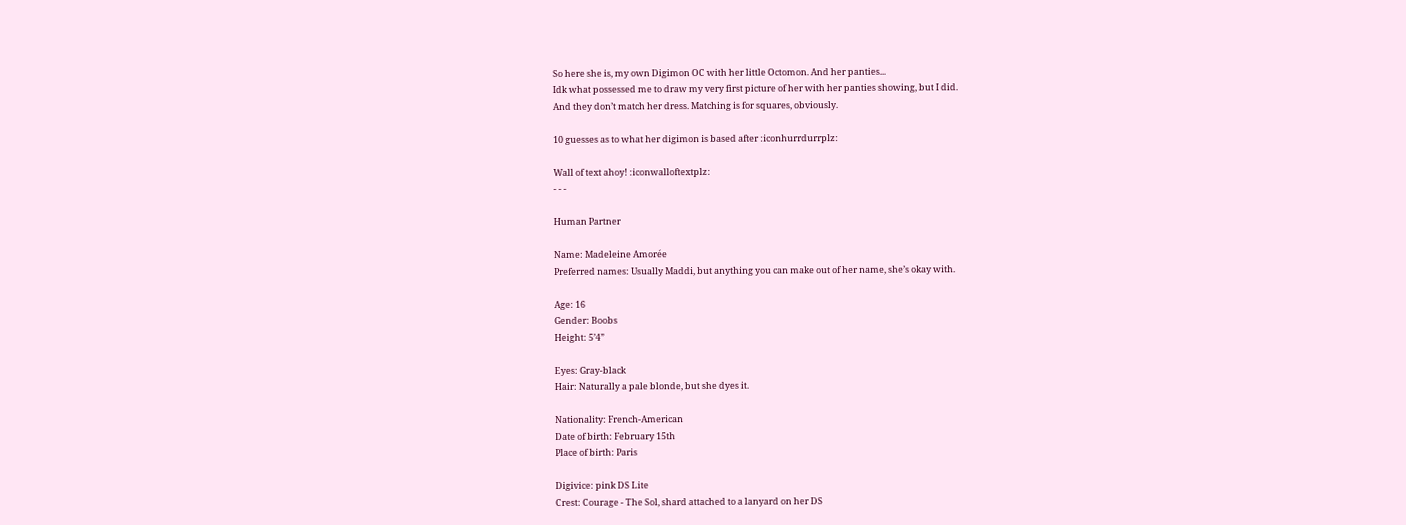So here she is, my own Digimon OC with her little Octomon. And her panties...
Idk what possessed me to draw my very first picture of her with her panties showing, but I did.
And they don’t match her dress. Matching is for squares, obviously.

10 guesses as to what her digimon is based after :iconhurrdurrplz:

Wall of text ahoy! :iconwalloftextplz:
- - -

Human Partner

Name: Madeleine Amorée
Preferred names: Usually Maddi, but anything you can make out of her name, she’s okay with.

Age: 16
Gender: Boobs
Height: 5’4”

Eyes: Gray-black
Hair: Naturally a pale blonde, but she dyes it.

Nationality: French-American
Date of birth: February 15th
Place of birth: Paris

Digivice: pink DS Lite
Crest: Courage - The Sol, shard attached to a lanyard on her DS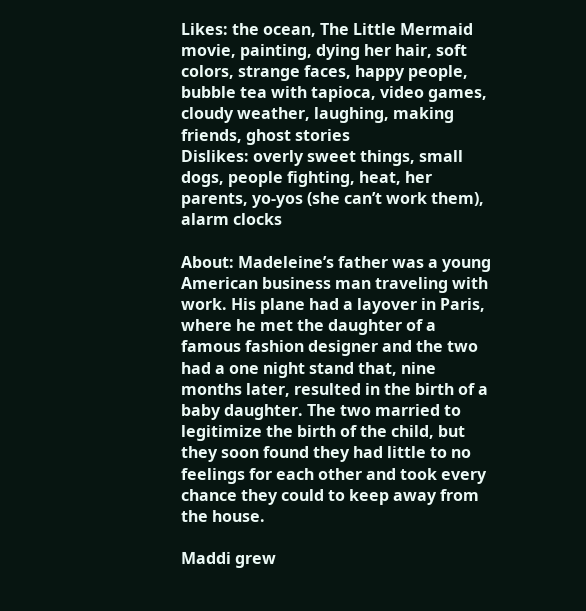Likes: the ocean, The Little Mermaid movie, painting, dying her hair, soft colors, strange faces, happy people, bubble tea with tapioca, video games, cloudy weather, laughing, making friends, ghost stories
Dislikes: overly sweet things, small dogs, people fighting, heat, her parents, yo-yos (she can’t work them), alarm clocks

About: Madeleine’s father was a young American business man traveling with work. His plane had a layover in Paris, where he met the daughter of a famous fashion designer and the two had a one night stand that, nine months later, resulted in the birth of a baby daughter. The two married to legitimize the birth of the child, but they soon found they had little to no feelings for each other and took every chance they could to keep away from the house.

Maddi grew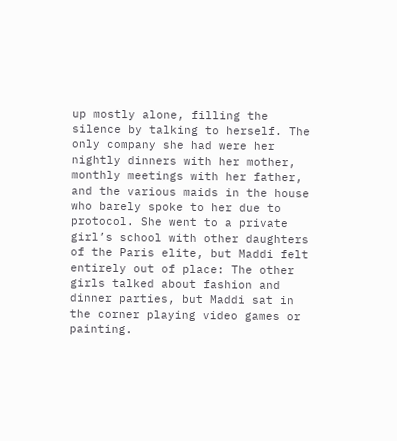up mostly alone, filling the silence by talking to herself. The only company she had were her nightly dinners with her mother, monthly meetings with her father, and the various maids in the house who barely spoke to her due to protocol. She went to a private girl’s school with other daughters of the Paris elite, but Maddi felt entirely out of place: The other girls talked about fashion and dinner parties, but Maddi sat in the corner playing video games or painting.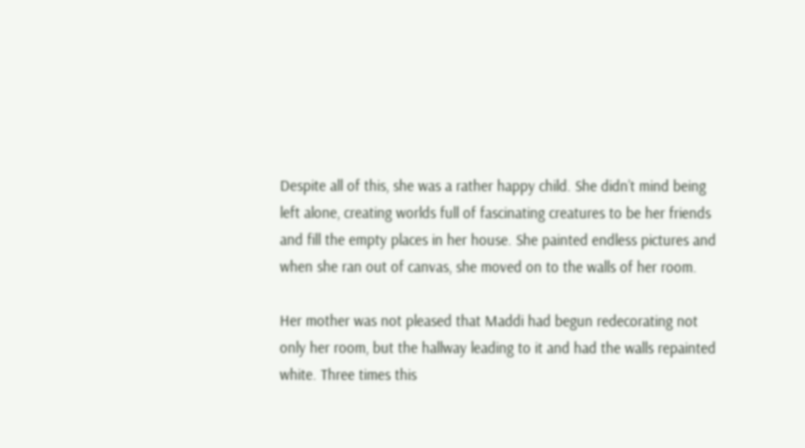Despite all of this, she was a rather happy child. She didn’t mind being left alone, creating worlds full of fascinating creatures to be her friends and fill the empty places in her house. She painted endless pictures and when she ran out of canvas, she moved on to the walls of her room.

Her mother was not pleased that Maddi had begun redecorating not only her room, but the hallway leading to it and had the walls repainted white. Three times this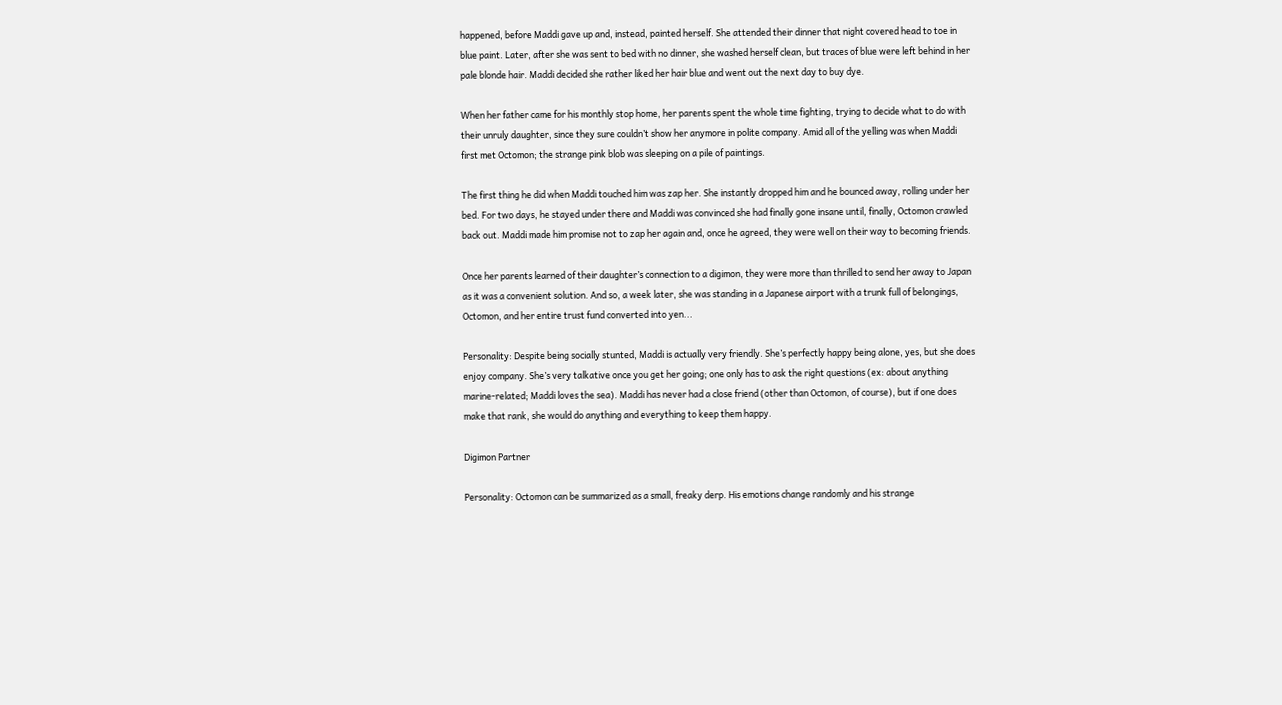happened, before Maddi gave up and, instead, painted herself. She attended their dinner that night covered head to toe in blue paint. Later, after she was sent to bed with no dinner, she washed herself clean, but traces of blue were left behind in her pale blonde hair. Maddi decided she rather liked her hair blue and went out the next day to buy dye.

When her father came for his monthly stop home, her parents spent the whole time fighting, trying to decide what to do with their unruly daughter, since they sure couldn’t show her anymore in polite company. Amid all of the yelling was when Maddi first met Octomon; the strange pink blob was sleeping on a pile of paintings.

The first thing he did when Maddi touched him was zap her. She instantly dropped him and he bounced away, rolling under her bed. For two days, he stayed under there and Maddi was convinced she had finally gone insane until, finally, Octomon crawled back out. Maddi made him promise not to zap her again and, once he agreed, they were well on their way to becoming friends.

Once her parents learned of their daughter’s connection to a digimon, they were more than thrilled to send her away to Japan as it was a convenient solution. And so, a week later, she was standing in a Japanese airport with a trunk full of belongings, Octomon, and her entire trust fund converted into yen...

Personality: Despite being socially stunted, Maddi is actually very friendly. She’s perfectly happy being alone, yes, but she does enjoy company. She’s very talkative once you get her going; one only has to ask the right questions (ex: about anything marine-related; Maddi loves the sea). Maddi has never had a close friend (other than Octomon, of course), but if one does make that rank, she would do anything and everything to keep them happy.

Digimon Partner

Personality: Octomon can be summarized as a small, freaky derp. His emotions change randomly and his strange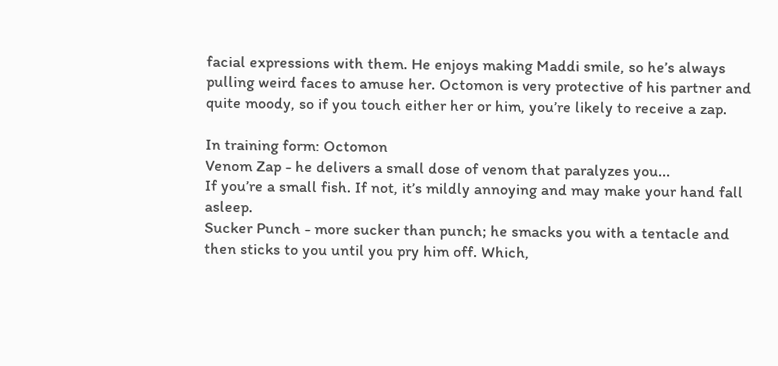facial expressions with them. He enjoys making Maddi smile, so he’s always pulling weird faces to amuse her. Octomon is very protective of his partner and quite moody, so if you touch either her or him, you’re likely to receive a zap.

In training form: Octomon
Venom Zap - he delivers a small dose of venom that paralyzes you...
If you’re a small fish. If not, it’s mildly annoying and may make your hand fall asleep.
Sucker Punch - more sucker than punch; he smacks you with a tentacle and then sticks to you until you pry him off. Which,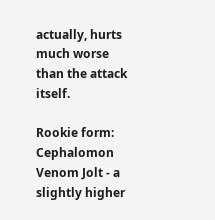actually, hurts much worse than the attack itself.

Rookie form: Cephalomon
Venom Jolt - a slightly higher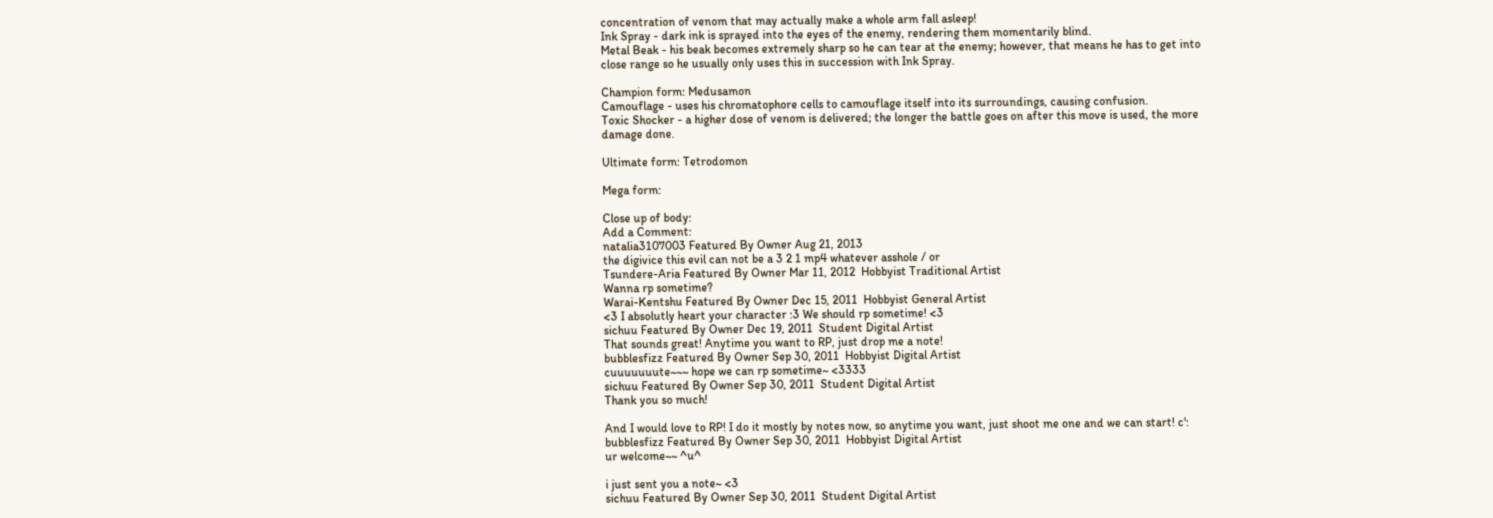concentration of venom that may actually make a whole arm fall asleep!
Ink Spray - dark ink is sprayed into the eyes of the enemy, rendering them momentarily blind.
Metal Beak - his beak becomes extremely sharp so he can tear at the enemy; however, that means he has to get into close range so he usually only uses this in succession with Ink Spray.

Champion form: Medusamon
Camouflage - uses his chromatophore cells to camouflage itself into its surroundings, causing confusion.
Toxic Shocker - a higher dose of venom is delivered; the longer the battle goes on after this move is used, the more damage done.

Ultimate form: Tetrodomon

Mega form:

Close up of body:
Add a Comment:
natalia3107003 Featured By Owner Aug 21, 2013
the digivice this evil can not be a 3 2 1 mp4 whatever asshole / or
Tsundere-Aria Featured By Owner Mar 11, 2012  Hobbyist Traditional Artist
Wanna rp sometime?
Warai-Kentshu Featured By Owner Dec 15, 2011  Hobbyist General Artist
<3 I absolutly heart your character :3 We should rp sometime! <3
sichuu Featured By Owner Dec 19, 2011  Student Digital Artist
That sounds great! Anytime you want to RP, just drop me a note!
bubblesfizz Featured By Owner Sep 30, 2011  Hobbyist Digital Artist
cuuuuuuute~~~ hope we can rp sometime~ <3333
sichuu Featured By Owner Sep 30, 2011  Student Digital Artist
Thank you so much!

And I would love to RP! I do it mostly by notes now, so anytime you want, just shoot me one and we can start! c':
bubblesfizz Featured By Owner Sep 30, 2011  Hobbyist Digital Artist
ur welcome~~ ^u^

i just sent you a note~ <3
sichuu Featured By Owner Sep 30, 2011  Student Digital Artist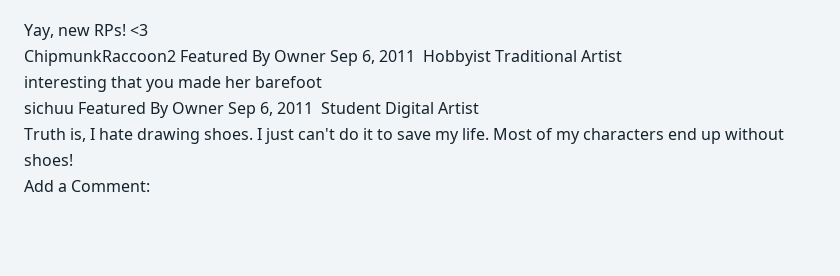Yay, new RPs! <3
ChipmunkRaccoon2 Featured By Owner Sep 6, 2011  Hobbyist Traditional Artist
interesting that you made her barefoot
sichuu Featured By Owner Sep 6, 2011  Student Digital Artist
Truth is, I hate drawing shoes. I just can't do it to save my life. Most of my characters end up without shoes!
Add a Comment: